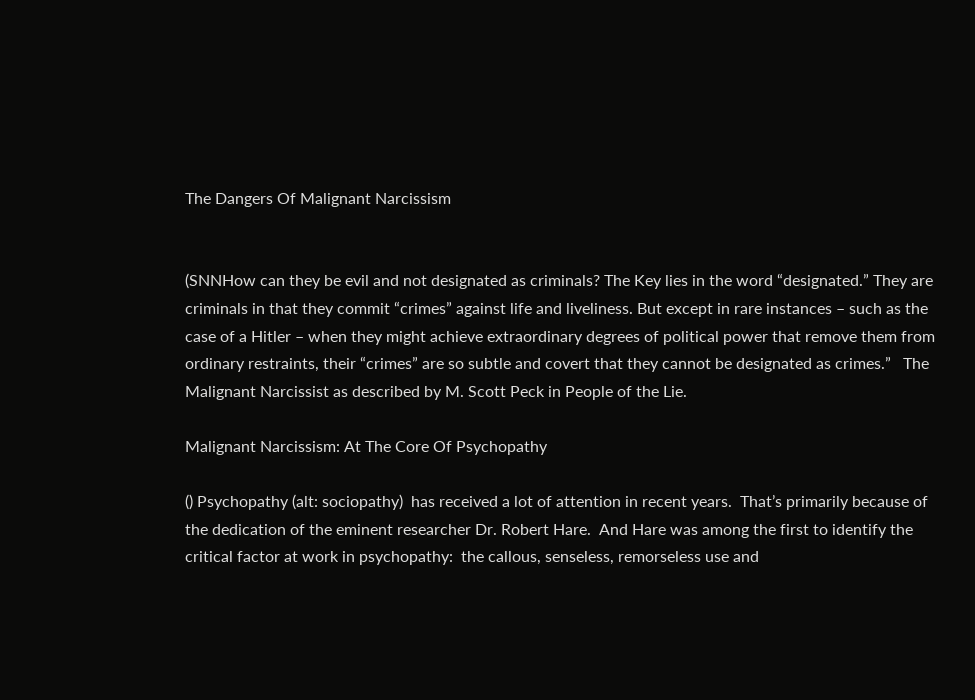The Dangers Of Malignant Narcissism


(SNNHow can they be evil and not designated as criminals? The Key lies in the word “designated.” They are criminals in that they commit “crimes” against life and liveliness. But except in rare instances – such as the case of a Hitler – when they might achieve extraordinary degrees of political power that remove them from ordinary restraints, their “crimes” are so subtle and covert that they cannot be designated as crimes.”   The Malignant Narcissist as described by M. Scott Peck in People of the Lie.

Malignant Narcissism: At The Core Of Psychopathy

() Psychopathy (alt: sociopathy)  has received a lot of attention in recent years.  That’s primarily because of the dedication of the eminent researcher Dr. Robert Hare.  And Hare was among the first to identify the critical factor at work in psychopathy:  the callous, senseless, remorseless use and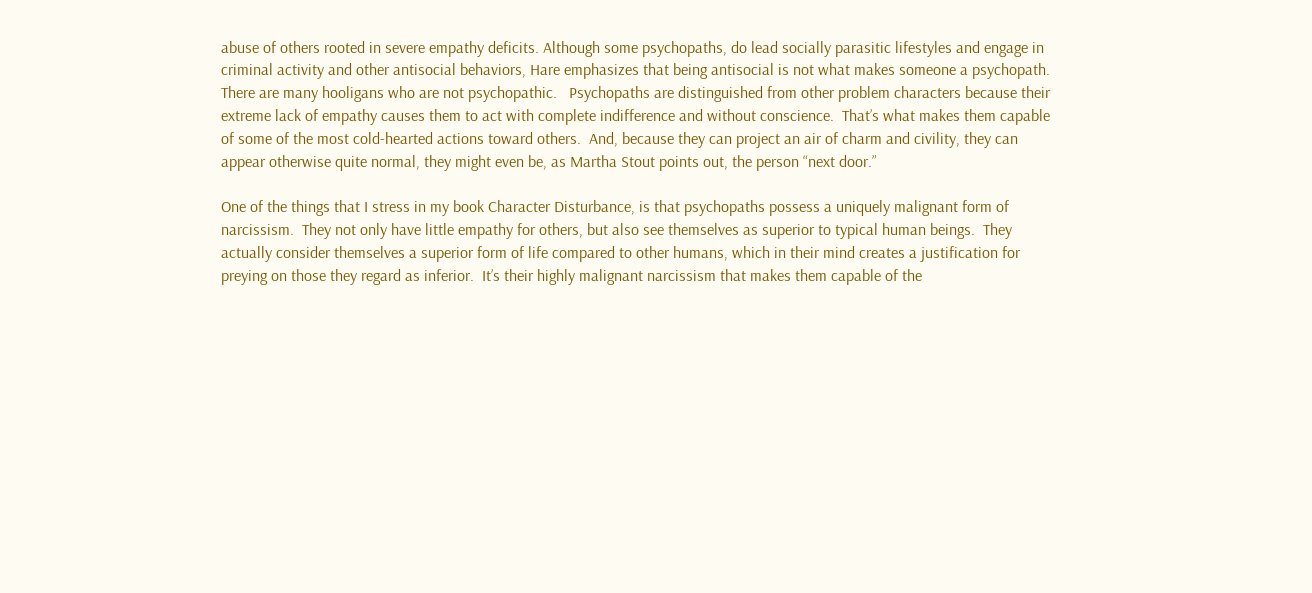abuse of others rooted in severe empathy deficits. Although some psychopaths, do lead socially parasitic lifestyles and engage in criminal activity and other antisocial behaviors, Hare emphasizes that being antisocial is not what makes someone a psychopath.  There are many hooligans who are not psychopathic.   Psychopaths are distinguished from other problem characters because their extreme lack of empathy causes them to act with complete indifference and without conscience.  That’s what makes them capable of some of the most cold-hearted actions toward others.  And, because they can project an air of charm and civility, they can appear otherwise quite normal, they might even be, as Martha Stout points out, the person “next door.”

One of the things that I stress in my book Character Disturbance, is that psychopaths possess a uniquely malignant form of narcissism.  They not only have little empathy for others, but also see themselves as superior to typical human beings.  They actually consider themselves a superior form of life compared to other humans, which in their mind creates a justification for preying on those they regard as inferior.  It’s their highly malignant narcissism that makes them capable of the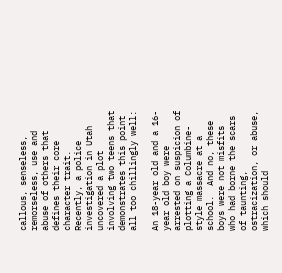callous, senseless, remorseless, use and abuse of others that defines their core character trait. Recently, a police investigation in Utah uncovered a plot involving two teens that demonstrates this point all too chillingly well:

An 18-year old and a 16-year old boy were arrested on suspicion of plotting a Columbine-style massacre at a school.  And no, these boys were not misfits who had borne the scars of taunting, ostracization, or abuse, which should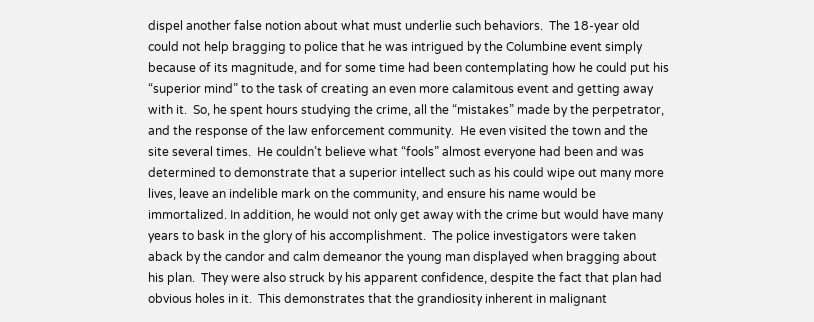dispel another false notion about what must underlie such behaviors.  The 18-year old could not help bragging to police that he was intrigued by the Columbine event simply because of its magnitude, and for some time had been contemplating how he could put his “superior mind” to the task of creating an even more calamitous event and getting away with it.  So, he spent hours studying the crime, all the “mistakes” made by the perpetrator, and the response of the law enforcement community.  He even visited the town and the site several times.  He couldn’t believe what “fools” almost everyone had been and was determined to demonstrate that a superior intellect such as his could wipe out many more lives, leave an indelible mark on the community, and ensure his name would be immortalized. In addition, he would not only get away with the crime but would have many years to bask in the glory of his accomplishment.  The police investigators were taken aback by the candor and calm demeanor the young man displayed when bragging about his plan.  They were also struck by his apparent confidence, despite the fact that plan had obvious holes in it.  This demonstrates that the grandiosity inherent in malignant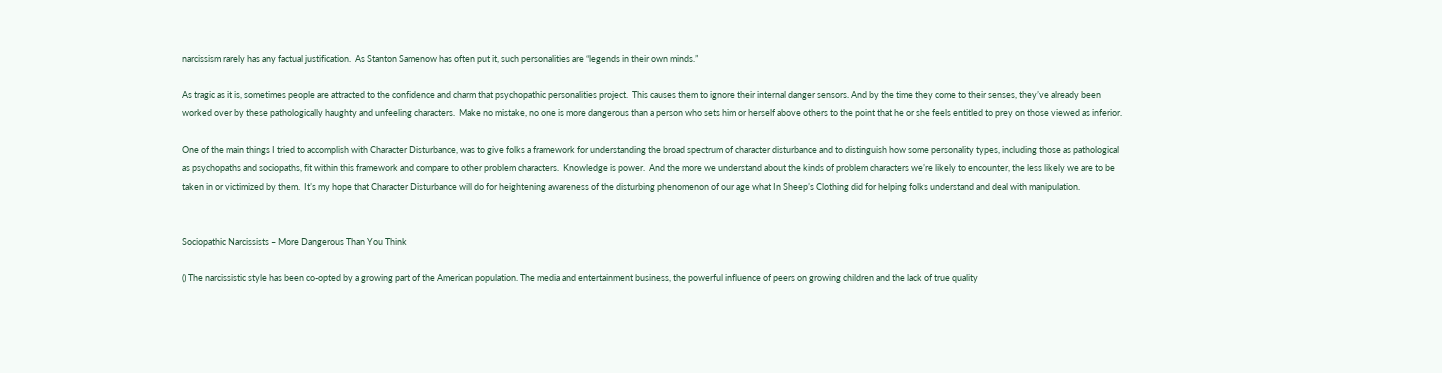narcissism rarely has any factual justification.  As Stanton Samenow has often put it, such personalities are “legends in their own minds.”

As tragic as it is, sometimes people are attracted to the confidence and charm that psychopathic personalities project.  This causes them to ignore their internal danger sensors. And by the time they come to their senses, they’ve already been worked over by these pathologically haughty and unfeeling characters.  Make no mistake, no one is more dangerous than a person who sets him or herself above others to the point that he or she feels entitled to prey on those viewed as inferior.

One of the main things I tried to accomplish with Character Disturbance, was to give folks a framework for understanding the broad spectrum of character disturbance and to distinguish how some personality types, including those as pathological as psychopaths and sociopaths, fit within this framework and compare to other problem characters.  Knowledge is power.  And the more we understand about the kinds of problem characters we’re likely to encounter, the less likely we are to be taken in or victimized by them.  It’s my hope that Character Disturbance will do for heightening awareness of the disturbing phenomenon of our age what In Sheep’s Clothing did for helping folks understand and deal with manipulation.


Sociopathic Narcissists – More Dangerous Than You Think

() The narcissistic style has been co-opted by a growing part of the American population. The media and entertainment business, the powerful influence of peers on growing children and the lack of true quality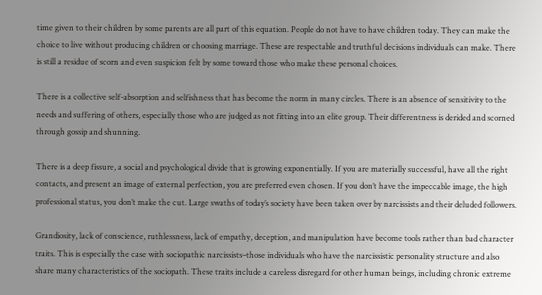time given to their children by some parents are all part of this equation. People do not have to have children today. They can make the choice to live without producing children or choosing marriage. These are respectable and truthful decisions individuals can make. There is still a residue of scorn and even suspicion felt by some toward those who make these personal choices.

There is a collective self-absorption and selfishness that has become the norm in many circles. There is an absence of sensitivity to the needs and suffering of others, especially those who are judged as not fitting into an elite group. Their differentness is derided and scorned through gossip and shunning.

There is a deep fissure, a social and psychological divide that is growing exponentially. If you are materially successful, have all the right contacts, and present an image of external perfection, you are preferred even chosen. If you don’t have the impeccable image, the high professional status, you don’t make the cut. Large swaths of today’s society have been taken over by narcissists and their deluded followers.

Grandiosity, lack of conscience, ruthlessness, lack of empathy, deception, and manipulation have become tools rather than bad character traits. This is especially the case with sociopathic narcissists–those individuals who have the narcissistic personality structure and also share many characteristics of the sociopath. These traits include a careless disregard for other human beings, including chronic extreme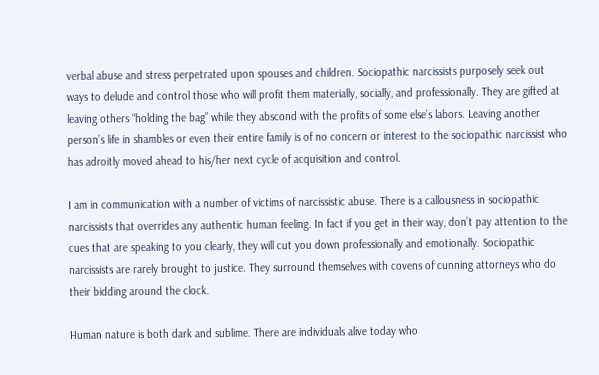verbal abuse and stress perpetrated upon spouses and children. Sociopathic narcissists purposely seek out ways to delude and control those who will profit them materially, socially, and professionally. They are gifted at leaving others “holding the bag” while they abscond with the profits of some else’s labors. Leaving another person’s life in shambles or even their entire family is of no concern or interest to the sociopathic narcissist who has adroitly moved ahead to his/her next cycle of acquisition and control.

I am in communication with a number of victims of narcissistic abuse. There is a callousness in sociopathic narcissists that overrides any authentic human feeling. In fact if you get in their way, don’t pay attention to the cues that are speaking to you clearly, they will cut you down professionally and emotionally. Sociopathic narcissists are rarely brought to justice. They surround themselves with covens of cunning attorneys who do their bidding around the clock.

Human nature is both dark and sublime. There are individuals alive today who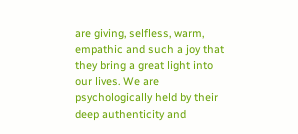are giving, selfless, warm, empathic and such a joy that they bring a great light into our lives. We are psychologically held by their deep authenticity and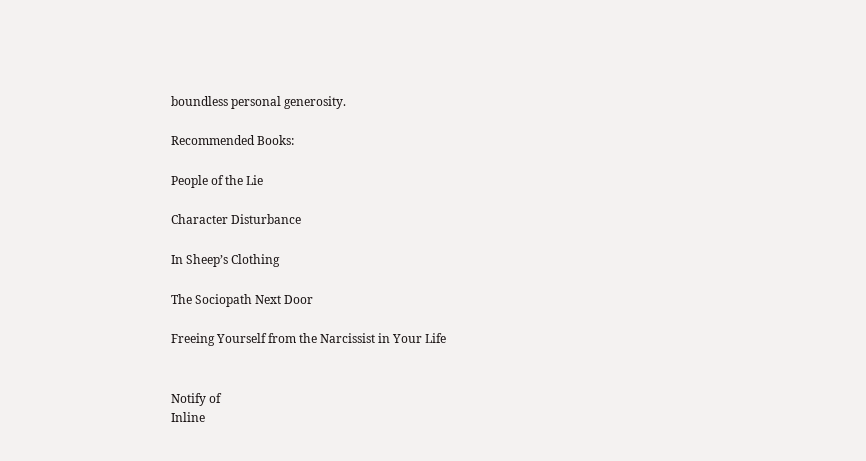boundless personal generosity.

Recommended Books:

People of the Lie

Character Disturbance

In Sheep’s Clothing

The Sociopath Next Door

Freeing Yourself from the Narcissist in Your Life


Notify of
Inline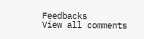Feedbacks
View all comments